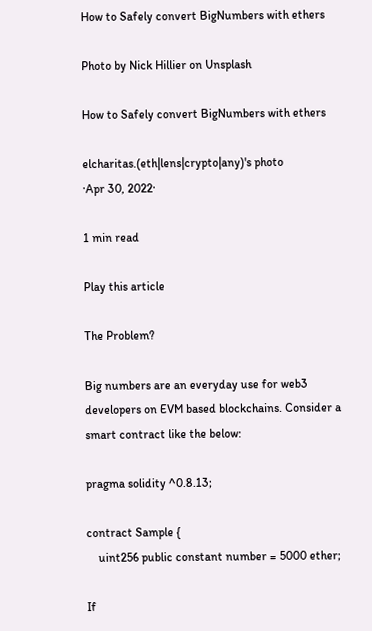How to Safely convert BigNumbers with ethers

Photo by Nick Hillier on Unsplash

How to Safely convert BigNumbers with ethers

elcharitas.(eth|lens|crypto|any)'s photo
·Apr 30, 2022·

1 min read

Play this article

The Problem?

Big numbers are an everyday use for web3 developers on EVM based blockchains. Consider a smart contract like the below:

pragma solidity ^0.8.13;

contract Sample {
    uint256 public constant number = 5000 ether;

If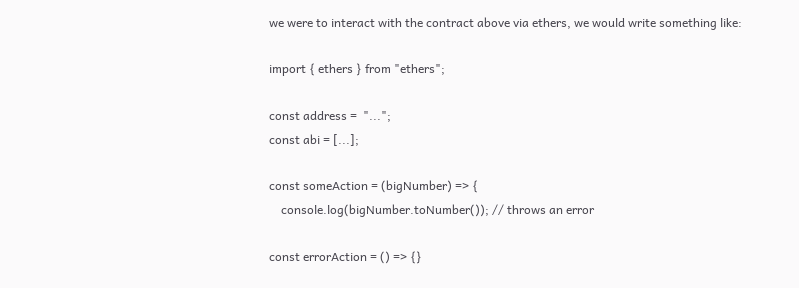we were to interact with the contract above via ethers, we would write something like:

import { ethers } from "ethers";

const address =  "...";
const abi = [...];

const someAction = (bigNumber) => {
    console.log(bigNumber.toNumber()); // throws an error

const errorAction = () => {}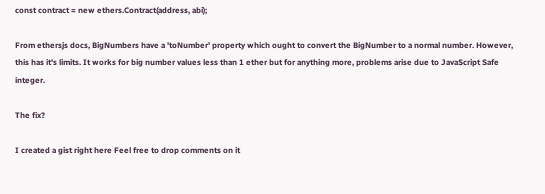const contract = new ethers.Contract(address, abi);

From ethersjs docs, BigNumbers have a 'toNumber' property which ought to convert the BigNumber to a normal number. However, this has it's limits. It works for big number values less than 1 ether but for anything more, problems arise due to JavaScript Safe integer.

The fix?

I created a gist right here Feel free to drop comments on it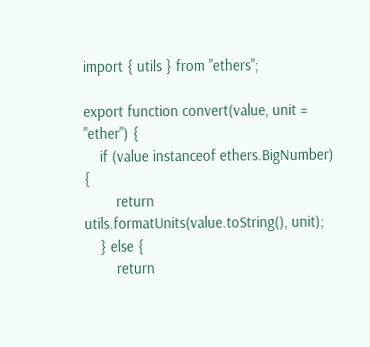import { utils } from "ethers";

export function convert(value, unit = "ether") {
    if (value instanceof ethers.BigNumber) {
        return utils.formatUnits(value.toString(), unit);
    } else {
        return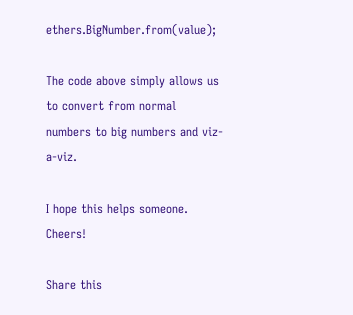ethers.BigNumber.from(value);

The code above simply allows us to convert from normal numbers to big numbers and viz-a-viz.

I hope this helps someone. Cheers!

Share this